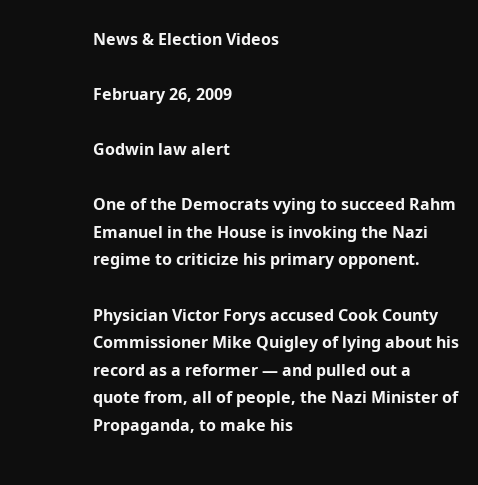News & Election Videos

February 26, 2009

Godwin law alert

One of the Democrats vying to succeed Rahm Emanuel in the House is invoking the Nazi regime to criticize his primary opponent.

Physician Victor Forys accused Cook County Commissioner Mike Quigley of lying about his record as a reformer — and pulled out a quote from, all of people, the Nazi Minister of Propaganda, to make his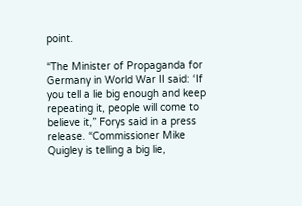point.

“The Minister of Propaganda for Germany in World War II said: ‘If you tell a lie big enough and keep repeating it, people will come to believe it,” Forys said in a press release. “Commissioner Mike Quigley is telling a big lie,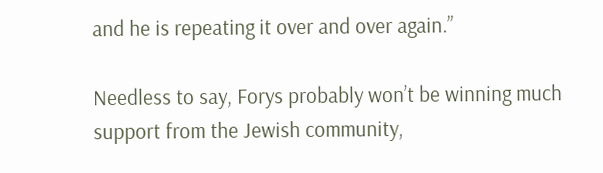and he is repeating it over and over again.”

Needless to say, Forys probably won’t be winning much support from the Jewish community,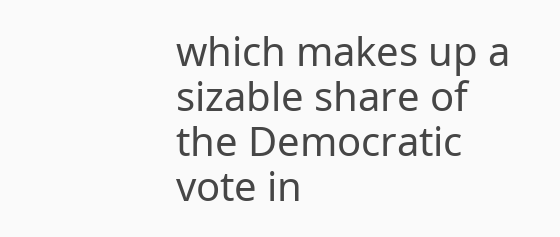which makes up a sizable share of the Democratic vote in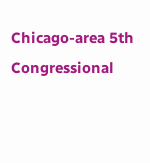Chicago-area 5th Congressional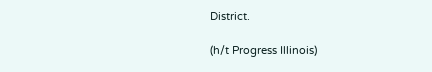District.

(h/t Progress Illinois)